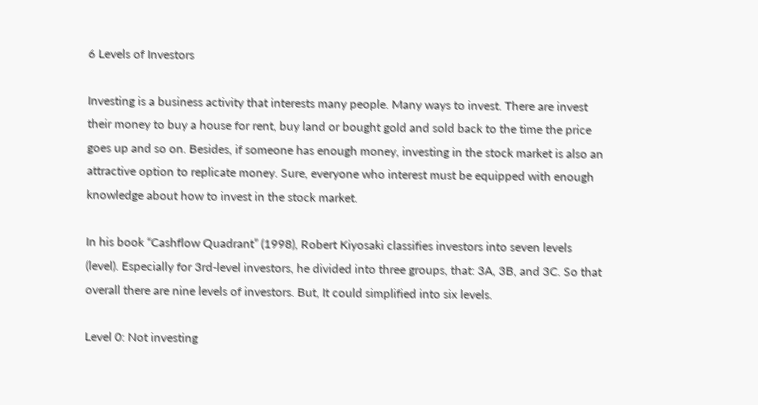6 Levels of Investors

Investing is a business activity that interests many people. Many ways to invest. There are invest their money to buy a house for rent, buy land or bought gold and sold back to the time the price goes up and so on. Besides, if someone has enough money, investing in the stock market is also an attractive option to replicate money. Sure, everyone who interest must be equipped with enough knowledge about how to invest in the stock market.

In his book “Cashflow Quadrant” (1998), Robert Kiyosaki classifies investors into seven levels (level). Especially for 3rd-level investors, he divided into three groups, that: 3A, 3B, and 3C. So that overall there are nine levels of investors. But, It could simplified into six levels.

Level 0: Not investing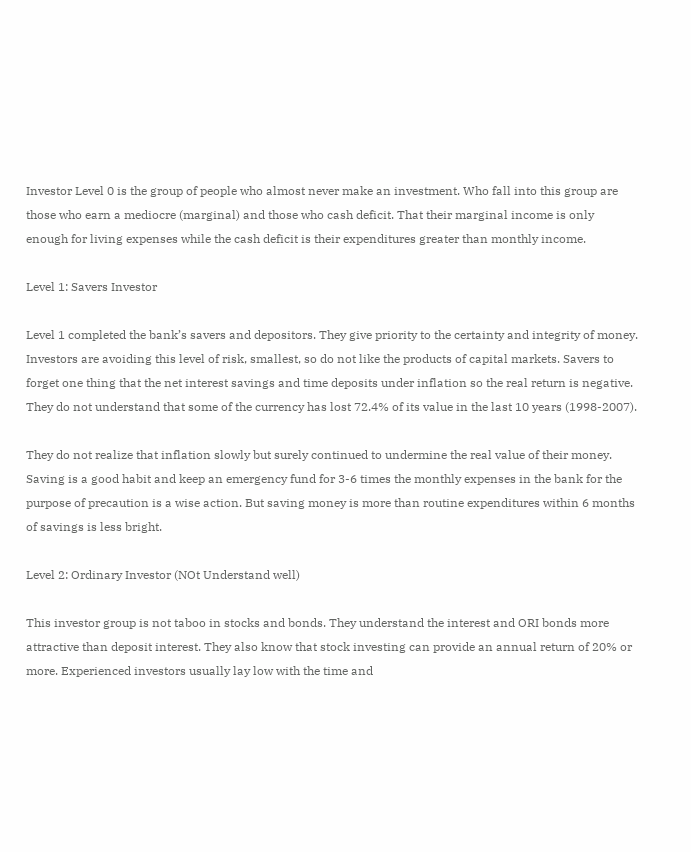Investor Level 0 is the group of people who almost never make an investment. Who fall into this group are those who earn a mediocre (marginal) and those who cash deficit. That their marginal income is only enough for living expenses while the cash deficit is their expenditures greater than monthly income.

Level 1: Savers Investor

Level 1 completed the bank’s savers and depositors. They give priority to the certainty and integrity of money. Investors are avoiding this level of risk, smallest, so do not like the products of capital markets. Savers to forget one thing that the net interest savings and time deposits under inflation so the real return is negative. They do not understand that some of the currency has lost 72.4% of its value in the last 10 years (1998-2007).

They do not realize that inflation slowly but surely continued to undermine the real value of their money. Saving is a good habit and keep an emergency fund for 3-6 times the monthly expenses in the bank for the purpose of precaution is a wise action. But saving money is more than routine expenditures within 6 months of savings is less bright.

Level 2: Ordinary Investor (NOt Understand well)

This investor group is not taboo in stocks and bonds. They understand the interest and ORI bonds more attractive than deposit interest. They also know that stock investing can provide an annual return of 20% or more. Experienced investors usually lay low with the time and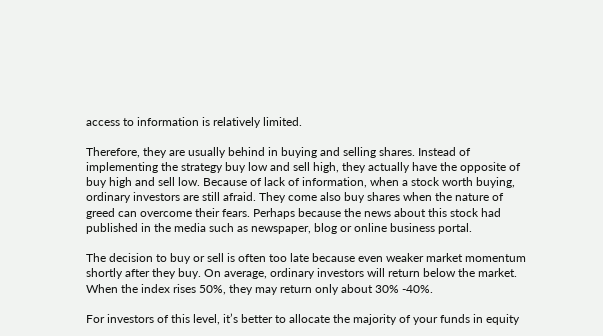access to information is relatively limited.

Therefore, they are usually behind in buying and selling shares. Instead of implementing the strategy buy low and sell high, they actually have the opposite of buy high and sell low. Because of lack of information, when a stock worth buying, ordinary investors are still afraid. They come also buy shares when the nature of greed can overcome their fears. Perhaps because the news about this stock had published in the media such as newspaper, blog or online business portal.

The decision to buy or sell is often too late because even weaker market momentum shortly after they buy. On average, ordinary investors will return below the market. When the index rises 50%, they may return only about 30% -40%.

For investors of this level, it’s better to allocate the majority of your funds in equity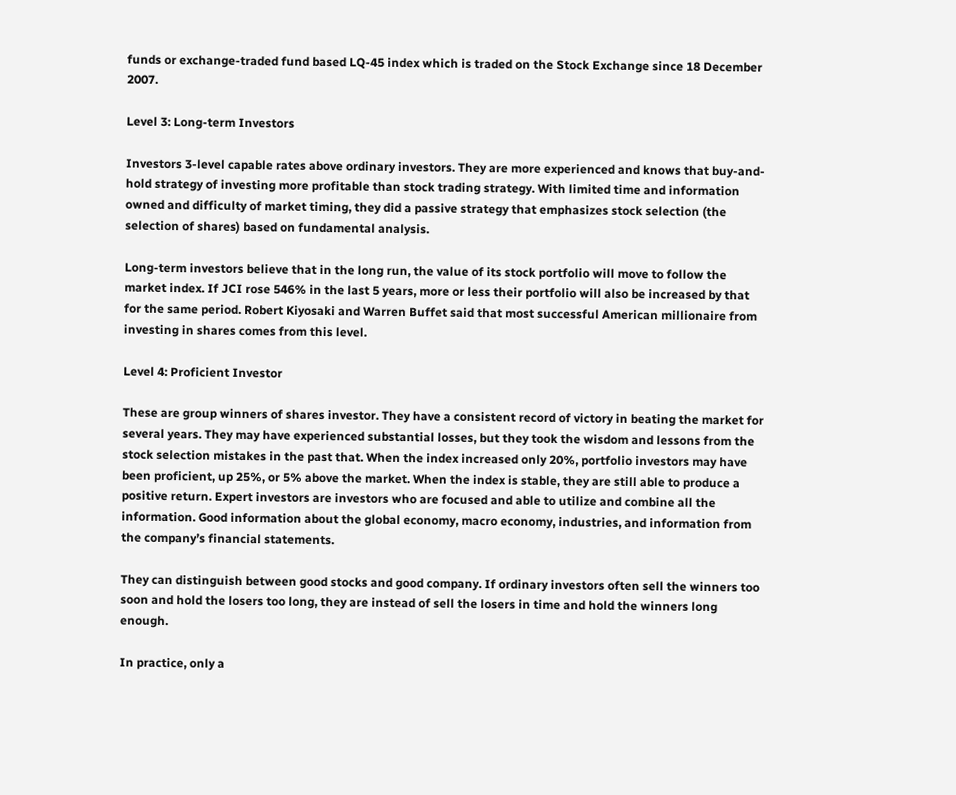funds or exchange-traded fund based LQ-45 index which is traded on the Stock Exchange since 18 December 2007.

Level 3: Long-term Investors

Investors 3-level capable rates above ordinary investors. They are more experienced and knows that buy-and-hold strategy of investing more profitable than stock trading strategy. With limited time and information owned and difficulty of market timing, they did a passive strategy that emphasizes stock selection (the selection of shares) based on fundamental analysis.

Long-term investors believe that in the long run, the value of its stock portfolio will move to follow the market index. If JCI rose 546% in the last 5 years, more or less their portfolio will also be increased by that for the same period. Robert Kiyosaki and Warren Buffet said that most successful American millionaire from investing in shares comes from this level.

Level 4: Proficient Investor

These are group winners of shares investor. They have a consistent record of victory in beating the market for several years. They may have experienced substantial losses, but they took the wisdom and lessons from the stock selection mistakes in the past that. When the index increased only 20%, portfolio investors may have been proficient, up 25%, or 5% above the market. When the index is stable, they are still able to produce a positive return. Expert investors are investors who are focused and able to utilize and combine all the information. Good information about the global economy, macro economy, industries, and information from the company’s financial statements.

They can distinguish between good stocks and good company. If ordinary investors often sell the winners too soon and hold the losers too long, they are instead of sell the losers in time and hold the winners long enough.

In practice, only a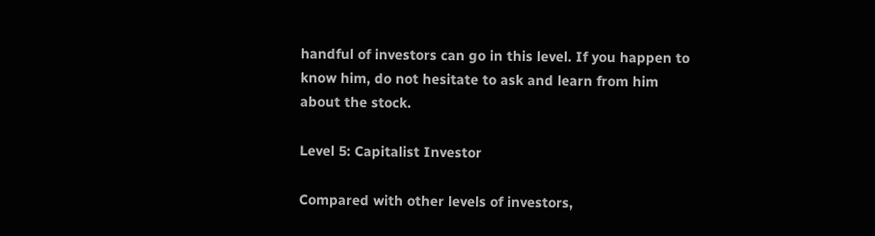handful of investors can go in this level. If you happen to know him, do not hesitate to ask and learn from him about the stock.

Level 5: Capitalist Investor

Compared with other levels of investors,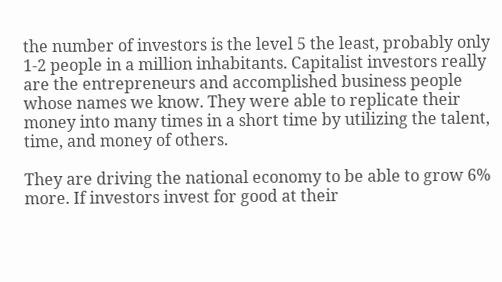the number of investors is the level 5 the least, probably only 1-2 people in a million inhabitants. Capitalist investors really are the entrepreneurs and accomplished business people whose names we know. They were able to replicate their money into many times in a short time by utilizing the talent, time, and money of others.

They are driving the national economy to be able to grow 6% more. If investors invest for good at their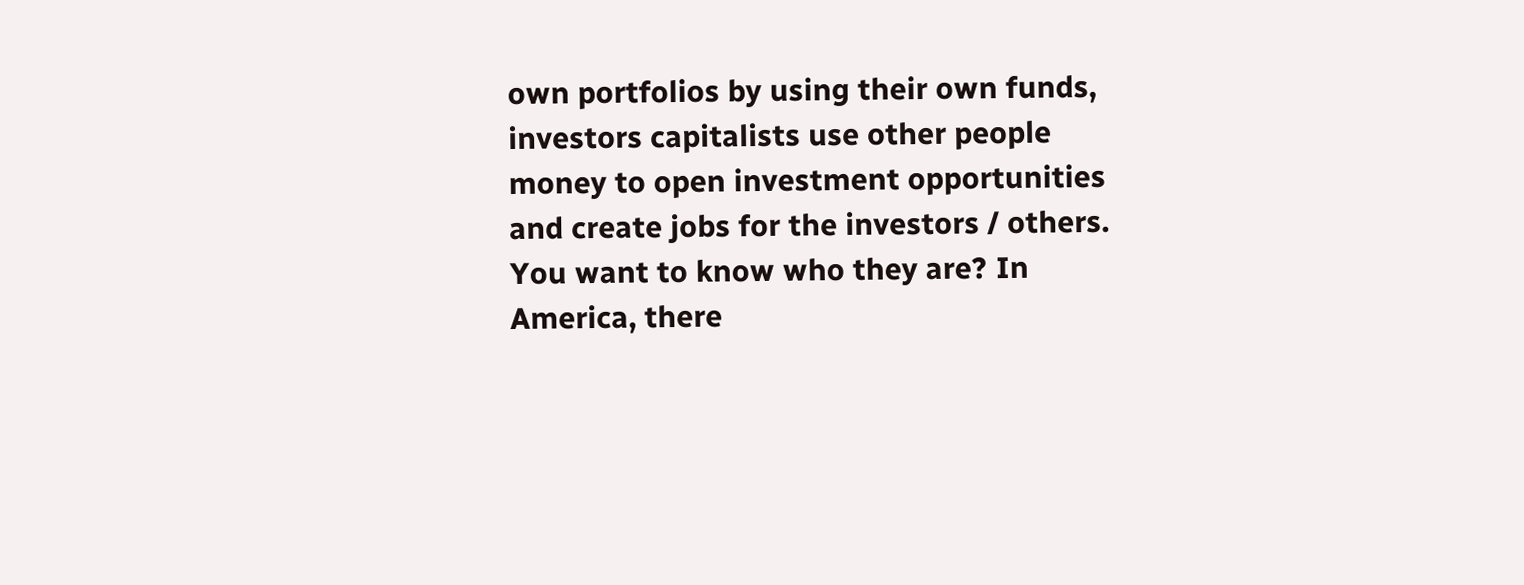own portfolios by using their own funds, investors capitalists use other people money to open investment opportunities and create jobs for the investors / others. You want to know who they are? In America, there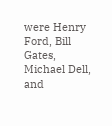were Henry Ford, Bill Gates, Michael Dell, and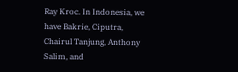Ray Kroc. In Indonesia, we have Bakrie, Ciputra, Chairul Tanjung, Anthony Salim, and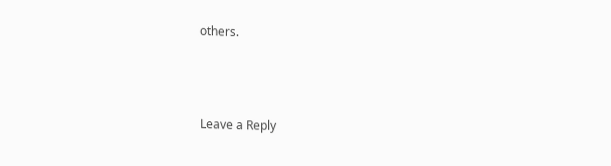others.



Leave a Reply